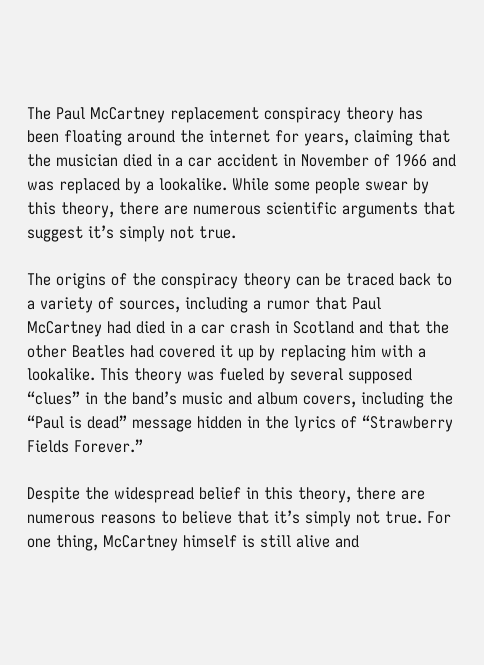The Paul McCartney replacement conspiracy theory has been floating around the internet for years, claiming that the musician died in a car accident in November of 1966 and was replaced by a lookalike. While some people swear by this theory, there are numerous scientific arguments that suggest it’s simply not true.

The origins of the conspiracy theory can be traced back to a variety of sources, including a rumor that Paul McCartney had died in a car crash in Scotland and that the other Beatles had covered it up by replacing him with a lookalike. This theory was fueled by several supposed “clues” in the band’s music and album covers, including the “Paul is dead” message hidden in the lyrics of “Strawberry Fields Forever.”

Despite the widespread belief in this theory, there are numerous reasons to believe that it’s simply not true. For one thing, McCartney himself is still alive and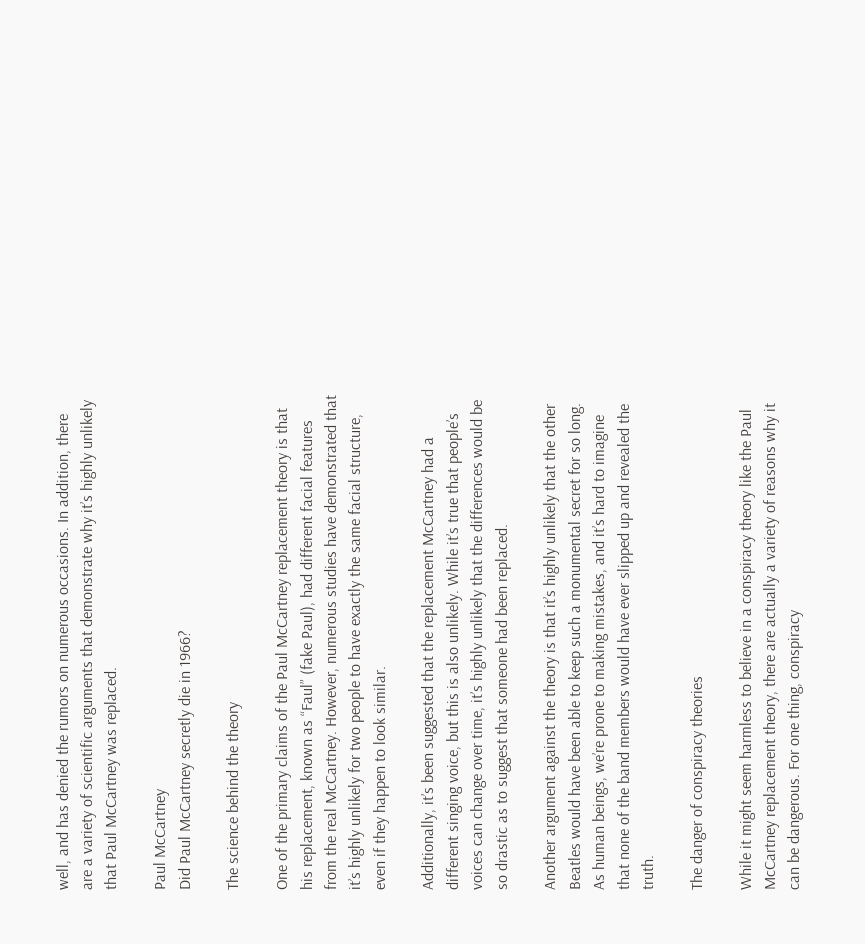well, and has denied the rumors on numerous occasions. In addition, there are a variety of scientific arguments that demonstrate why it’s highly unlikely that Paul McCartney was replaced.

Paul McCartney
Did Paul McCartney secretly die in 1966?

The science behind the theory

One of the primary claims of the Paul McCartney replacement theory is that his replacement, known as “Faul” (fake Paul), had different facial features from the real McCartney. However, numerous studies have demonstrated that it’s highly unlikely for two people to have exactly the same facial structure, even if they happen to look similar.

Additionally, it’s been suggested that the replacement McCartney had a different singing voice, but this is also unlikely. While it’s true that people’s voices can change over time, it’s highly unlikely that the differences would be so drastic as to suggest that someone had been replaced.

Another argument against the theory is that it’s highly unlikely that the other Beatles would have been able to keep such a monumental secret for so long. As human beings, we’re prone to making mistakes, and it’s hard to imagine that none of the band members would have ever slipped up and revealed the truth.

The danger of conspiracy theories

While it might seem harmless to believe in a conspiracy theory like the Paul McCartney replacement theory, there are actually a variety of reasons why it can be dangerous. For one thing, conspiracy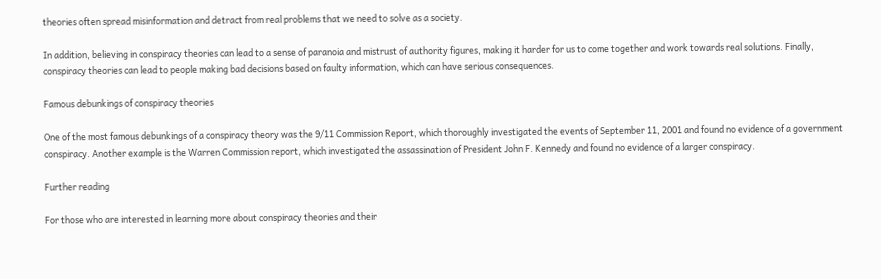theories often spread misinformation and detract from real problems that we need to solve as a society.

In addition, believing in conspiracy theories can lead to a sense of paranoia and mistrust of authority figures, making it harder for us to come together and work towards real solutions. Finally, conspiracy theories can lead to people making bad decisions based on faulty information, which can have serious consequences.

Famous debunkings of conspiracy theories

One of the most famous debunkings of a conspiracy theory was the 9/11 Commission Report, which thoroughly investigated the events of September 11, 2001 and found no evidence of a government conspiracy. Another example is the Warren Commission report, which investigated the assassination of President John F. Kennedy and found no evidence of a larger conspiracy.

Further reading

For those who are interested in learning more about conspiracy theories and their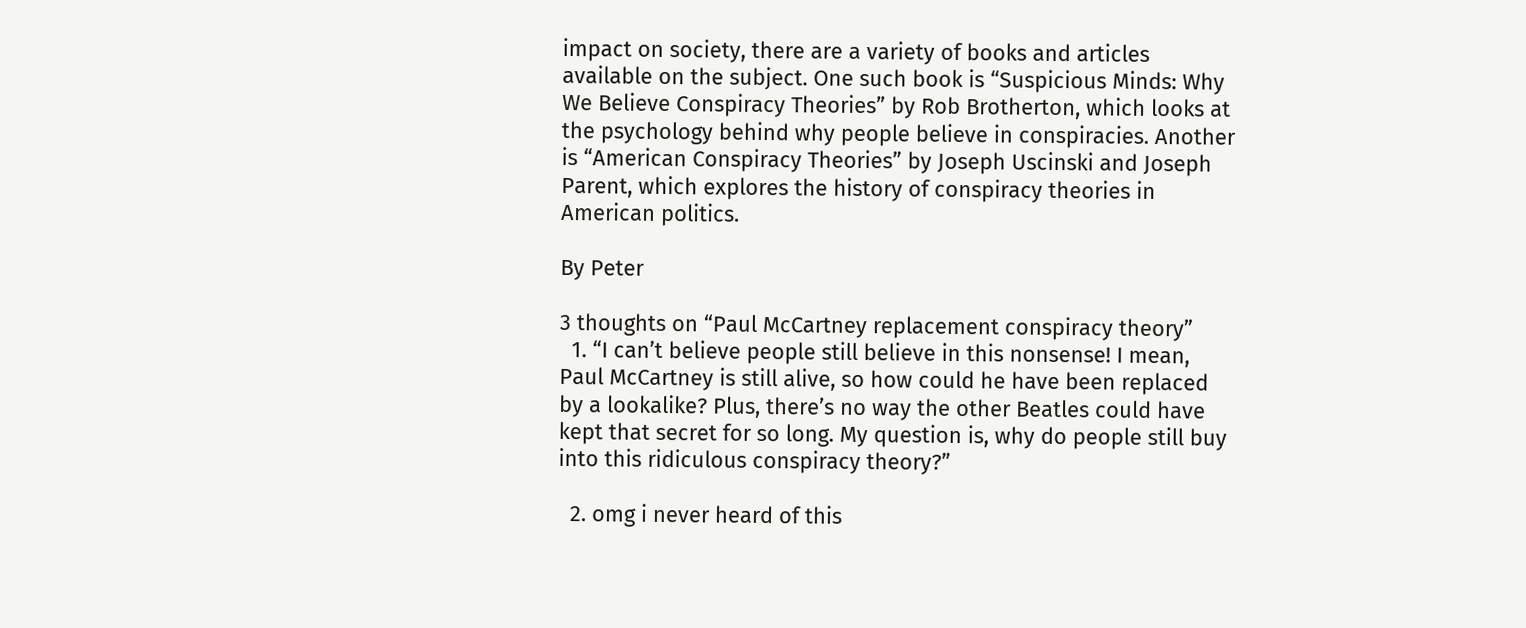impact on society, there are a variety of books and articles available on the subject. One such book is “Suspicious Minds: Why We Believe Conspiracy Theories” by Rob Brotherton, which looks at the psychology behind why people believe in conspiracies. Another is “American Conspiracy Theories” by Joseph Uscinski and Joseph Parent, which explores the history of conspiracy theories in American politics.

By Peter

3 thoughts on “Paul McCartney replacement conspiracy theory”
  1. “I can’t believe people still believe in this nonsense! I mean, Paul McCartney is still alive, so how could he have been replaced by a lookalike? Plus, there’s no way the other Beatles could have kept that secret for so long. My question is, why do people still buy into this ridiculous conspiracy theory?”

  2. omg i never heard of this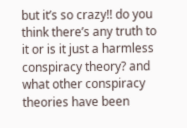but it’s so crazy!! do you think there’s any truth to it or is it just a harmless conspiracy theory? and what other conspiracy theories have been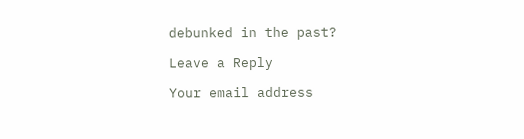debunked in the past?

Leave a Reply

Your email address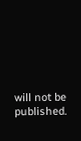will not be published.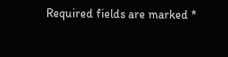Required fields are marked *